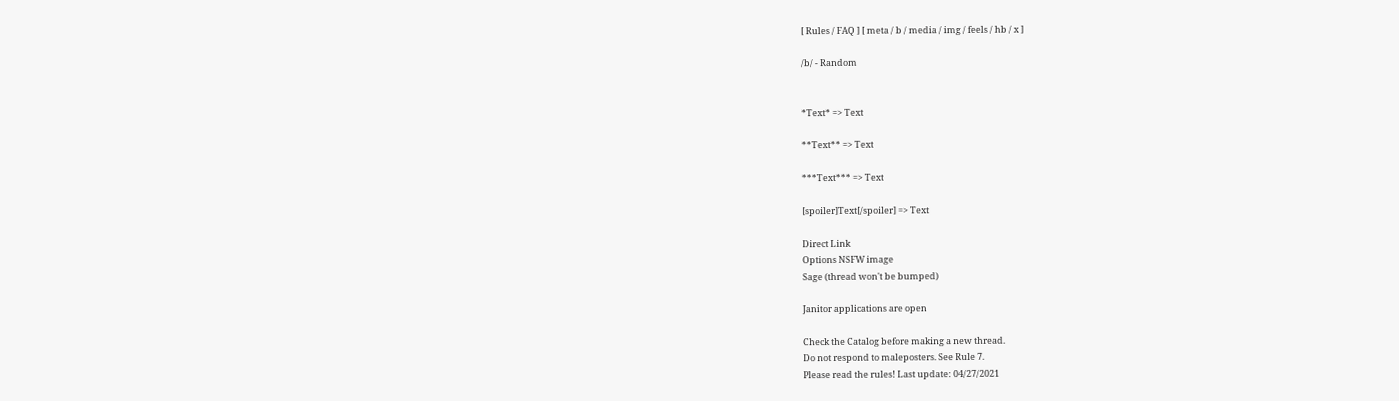[ Rules / FAQ ] [ meta / b / media / img / feels / hb / x ]

/b/ - Random


*Text* => Text

**Text** => Text

***Text*** => Text

[spoiler]Text[/spoiler] => Text

Direct Link
Options NSFW image
Sage (thread won't be bumped)

Janitor applications are open

Check the Catalog before making a new thread.
Do not respond to maleposters. See Rule 7.
Please read the rules! Last update: 04/27/2021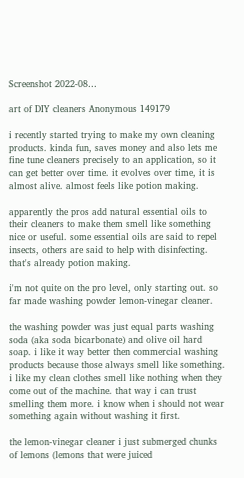Screenshot 2022-08…

art of DIY cleaners Anonymous 149179

i recently started trying to make my own cleaning products. kinda fun, saves money and also lets me fine tune cleaners precisely to an application, so it can get better over time. it evolves over time, it is almost alive. almost feels like potion making.

apparently the pros add natural essential oils to their cleaners to make them smell like something nice or useful. some essential oils are said to repel insects, others are said to help with disinfecting. that's already potion making.

i'm not quite on the pro level, only starting out. so far made washing powder lemon-vinegar cleaner.

the washing powder was just equal parts washing soda (aka soda bicarbonate) and olive oil hard soap. i like it way better then commercial washing products because those always smell like something. i like my clean clothes smell like nothing when they come out of the machine. that way i can trust smelling them more. i know when i should not wear something again without washing it first.

the lemon-vinegar cleaner i just submerged chunks of lemons (lemons that were juiced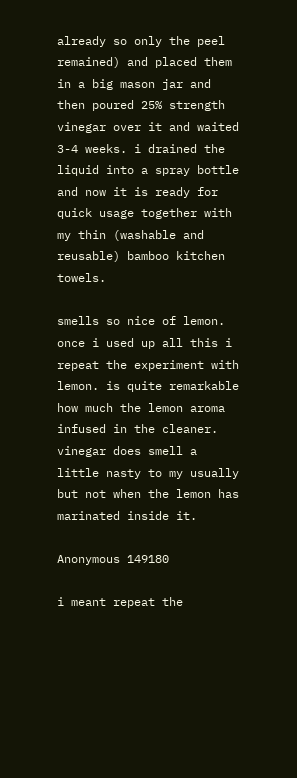already so only the peel remained) and placed them in a big mason jar and then poured 25% strength vinegar over it and waited 3-4 weeks. i drained the liquid into a spray bottle and now it is ready for quick usage together with my thin (washable and reusable) bamboo kitchen towels.

smells so nice of lemon. once i used up all this i repeat the experiment with lemon. is quite remarkable how much the lemon aroma infused in the cleaner. vinegar does smell a little nasty to my usually but not when the lemon has marinated inside it.

Anonymous 149180

i meant repeat the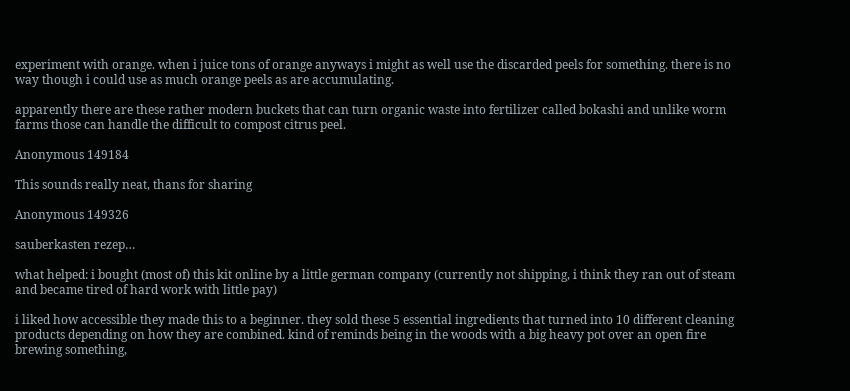experiment with orange. when i juice tons of orange anyways i might as well use the discarded peels for something. there is no way though i could use as much orange peels as are accumulating.

apparently there are these rather modern buckets that can turn organic waste into fertilizer called bokashi and unlike worm farms those can handle the difficult to compost citrus peel.

Anonymous 149184

This sounds really neat, thans for sharing

Anonymous 149326

sauberkasten rezep…

what helped: i bought (most of) this kit online by a little german company (currently not shipping, i think they ran out of steam and became tired of hard work with little pay)

i liked how accessible they made this to a beginner. they sold these 5 essential ingredients that turned into 10 different cleaning products depending on how they are combined. kind of reminds being in the woods with a big heavy pot over an open fire brewing something,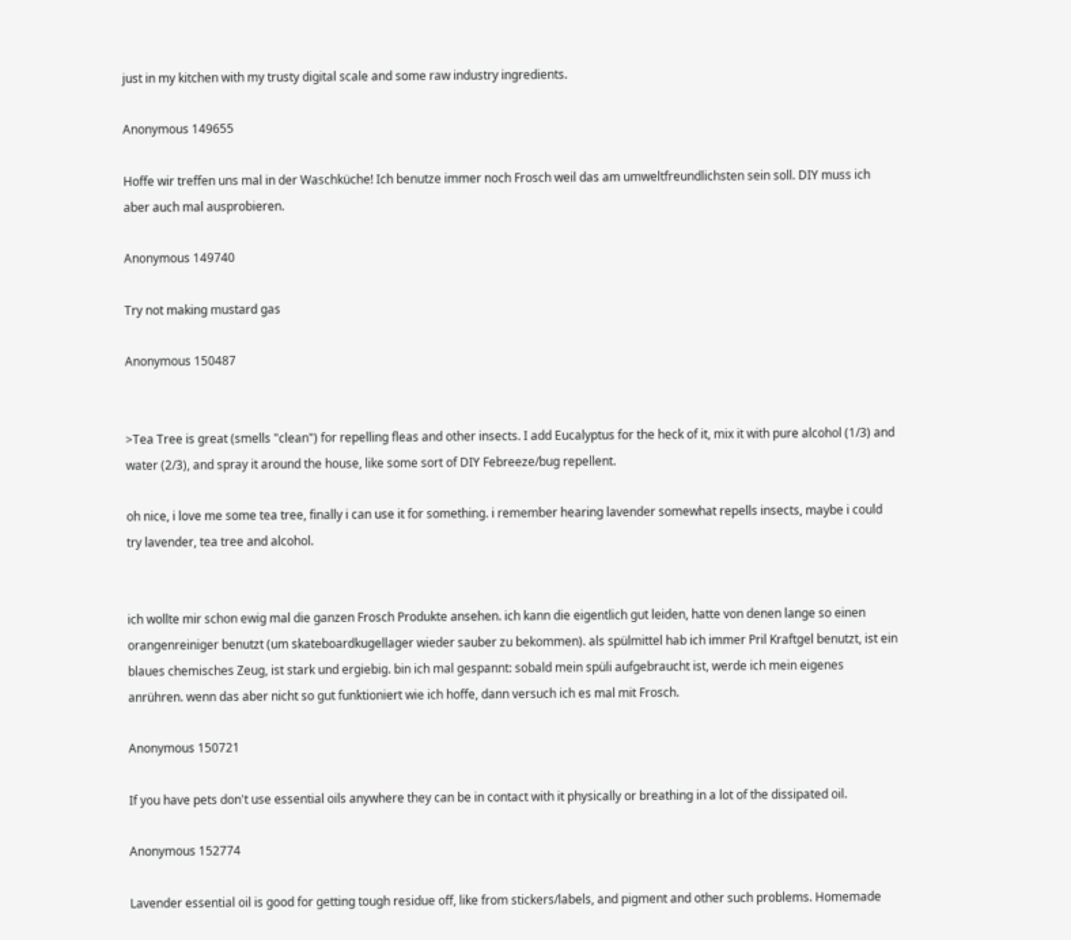just in my kitchen with my trusty digital scale and some raw industry ingredients.

Anonymous 149655

Hoffe wir treffen uns mal in der Waschküche! Ich benutze immer noch Frosch weil das am umweltfreundlichsten sein soll. DIY muss ich aber auch mal ausprobieren.

Anonymous 149740

Try not making mustard gas

Anonymous 150487


>Tea Tree is great (smells "clean") for repelling fleas and other insects. I add Eucalyptus for the heck of it, mix it with pure alcohol (1/3) and water (2/3), and spray it around the house, like some sort of DIY Febreeze/bug repellent.

oh nice, i love me some tea tree, finally i can use it for something. i remember hearing lavender somewhat repells insects, maybe i could try lavender, tea tree and alcohol.


ich wollte mir schon ewig mal die ganzen Frosch Produkte ansehen. ich kann die eigentlich gut leiden, hatte von denen lange so einen orangenreiniger benutzt (um skateboardkugellager wieder sauber zu bekommen). als spülmittel hab ich immer Pril Kraftgel benutzt, ist ein blaues chemisches Zeug, ist stark und ergiebig. bin ich mal gespannt: sobald mein spüli aufgebraucht ist, werde ich mein eigenes anrühren. wenn das aber nicht so gut funktioniert wie ich hoffe, dann versuch ich es mal mit Frosch.

Anonymous 150721

If you have pets don't use essential oils anywhere they can be in contact with it physically or breathing in a lot of the dissipated oil.

Anonymous 152774

Lavender essential oil is good for getting tough residue off, like from stickers/labels, and pigment and other such problems. Homemade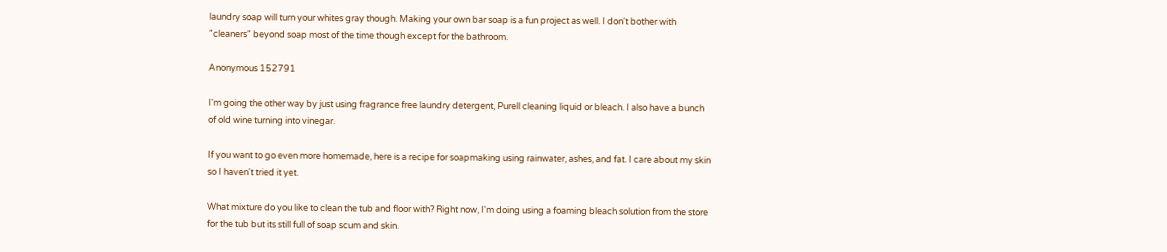laundry soap will turn your whites gray though. Making your own bar soap is a fun project as well. I don't bother with "cleaners" beyond soap most of the time though except for the bathroom.

Anonymous 152791

I'm going the other way by just using fragrance free laundry detergent, Purell cleaning liquid or bleach. I also have a bunch of old wine turning into vinegar.

If you want to go even more homemade, here is a recipe for soapmaking using rainwater, ashes, and fat. I care about my skin so I haven't tried it yet.

What mixture do you like to clean the tub and floor with? Right now, I'm doing using a foaming bleach solution from the store for the tub but its still full of soap scum and skin.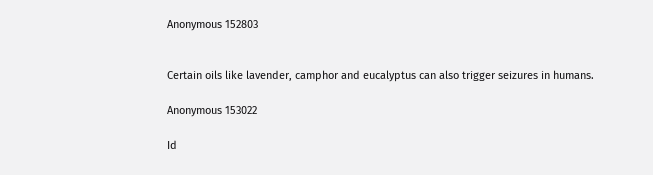Anonymous 152803


Certain oils like lavender, camphor and eucalyptus can also trigger seizures in humans.

Anonymous 153022

Id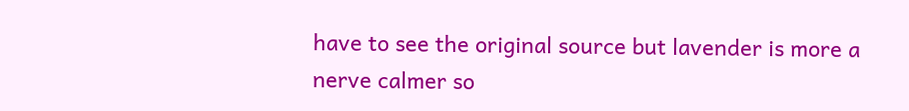have to see the original source but lavender is more a nerve calmer so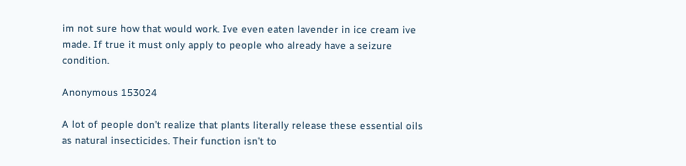im not sure how that would work. Ive even eaten lavender in ice cream ive made. If true it must only apply to people who already have a seizure condition.

Anonymous 153024

A lot of people don’t realize that plants literally release these essential oils as natural insecticides. Their function isn’t to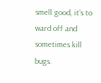smell good, it’s to ward off and sometimes kill bugs.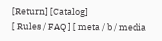[Return] [Catalog]
[ Rules / FAQ ] [ meta / b / media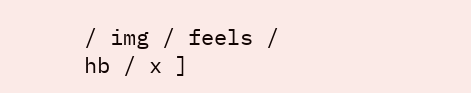/ img / feels / hb / x ]